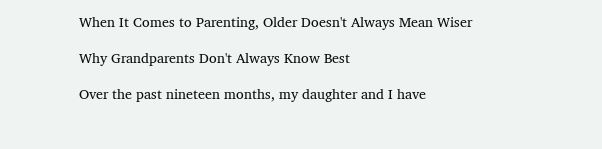When It Comes to Parenting, Older Doesn't Always Mean Wiser

Why Grandparents Don't Always Know Best

Over the past nineteen months, my daughter and I have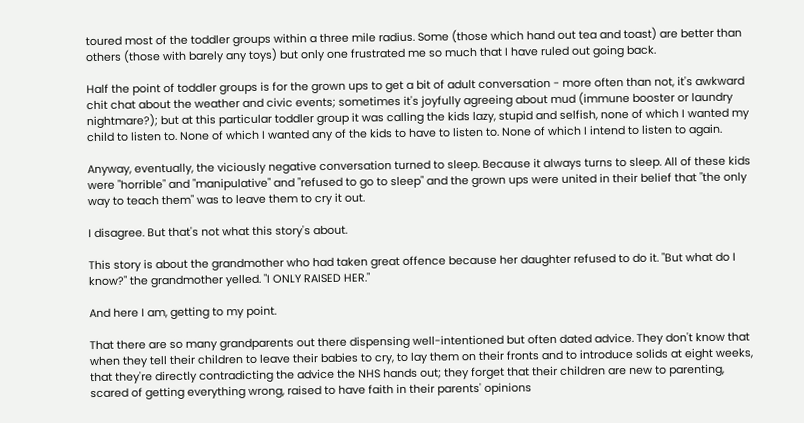toured most of the toddler groups within a three mile radius. Some (those which hand out tea and toast) are better than others (those with barely any toys) but only one frustrated me so much that I have ruled out going back.

Half the point of toddler groups is for the grown ups to get a bit of adult conversation - more often than not, it's awkward chit chat about the weather and civic events; sometimes it's joyfully agreeing about mud (immune booster or laundry nightmare?); but at this particular toddler group it was calling the kids lazy, stupid and selfish, none of which I wanted my child to listen to. None of which I wanted any of the kids to have to listen to. None of which I intend to listen to again.

Anyway, eventually, the viciously negative conversation turned to sleep. Because it always turns to sleep. All of these kids were "horrible" and "manipulative" and "refused to go to sleep" and the grown ups were united in their belief that "the only way to teach them" was to leave them to cry it out.

I disagree. But that's not what this story's about.

This story is about the grandmother who had taken great offence because her daughter refused to do it. "But what do I know?" the grandmother yelled. "I ONLY RAISED HER."

And here I am, getting to my point.

That there are so many grandparents out there dispensing well-intentioned but often dated advice. They don't know that when they tell their children to leave their babies to cry, to lay them on their fronts and to introduce solids at eight weeks, that they're directly contradicting the advice the NHS hands out; they forget that their children are new to parenting, scared of getting everything wrong, raised to have faith in their parents' opinions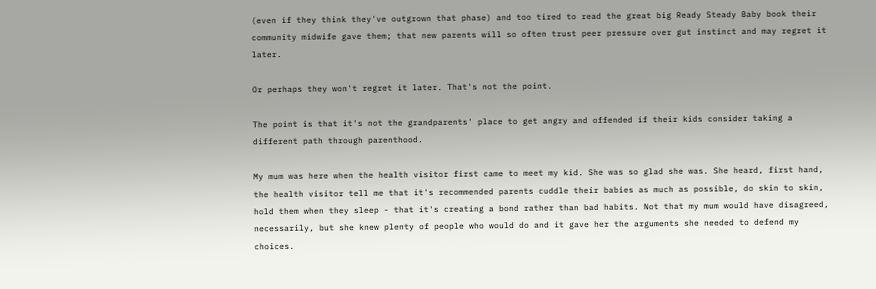(even if they think they've outgrown that phase) and too tired to read the great big Ready Steady Baby book their community midwife gave them; that new parents will so often trust peer pressure over gut instinct and may regret it later.

Or perhaps they won't regret it later. That's not the point.

The point is that it's not the grandparents' place to get angry and offended if their kids consider taking a different path through parenthood.

My mum was here when the health visitor first came to meet my kid. She was so glad she was. She heard, first hand, the health visitor tell me that it's recommended parents cuddle their babies as much as possible, do skin to skin, hold them when they sleep - that it's creating a bond rather than bad habits. Not that my mum would have disagreed, necessarily, but she knew plenty of people who would do and it gave her the arguments she needed to defend my choices.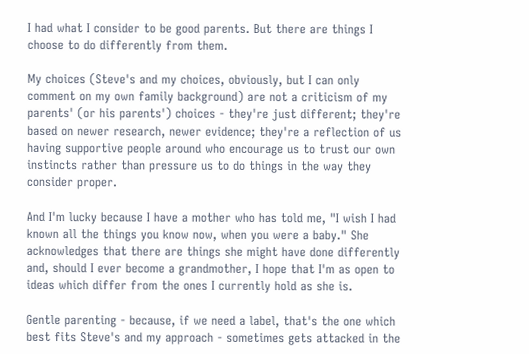I had what I consider to be good parents. But there are things I choose to do differently from them.

My choices (Steve's and my choices, obviously, but I can only comment on my own family background) are not a criticism of my parents' (or his parents') choices - they're just different; they're based on newer research, newer evidence; they're a reflection of us having supportive people around who encourage us to trust our own instincts rather than pressure us to do things in the way they consider proper.

And I'm lucky because I have a mother who has told me, "I wish I had known all the things you know now, when you were a baby." She acknowledges that there are things she might have done differently and, should I ever become a grandmother, I hope that I'm as open to ideas which differ from the ones I currently hold as she is.

Gentle parenting - because, if we need a label, that's the one which best fits Steve's and my approach - sometimes gets attacked in the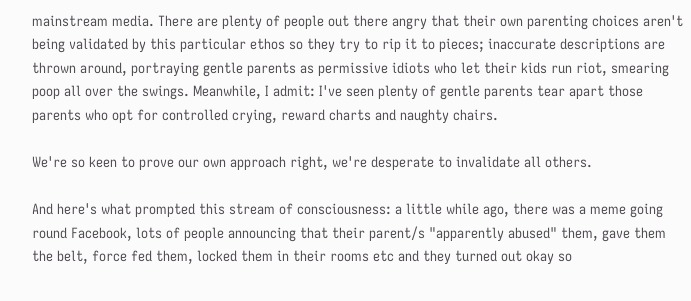mainstream media. There are plenty of people out there angry that their own parenting choices aren't being validated by this particular ethos so they try to rip it to pieces; inaccurate descriptions are thrown around, portraying gentle parents as permissive idiots who let their kids run riot, smearing poop all over the swings. Meanwhile, I admit: I've seen plenty of gentle parents tear apart those parents who opt for controlled crying, reward charts and naughty chairs.

We're so keen to prove our own approach right, we're desperate to invalidate all others.

And here's what prompted this stream of consciousness: a little while ago, there was a meme going round Facebook, lots of people announcing that their parent/s "apparently abused" them, gave them the belt, force fed them, locked them in their rooms etc and they turned out okay so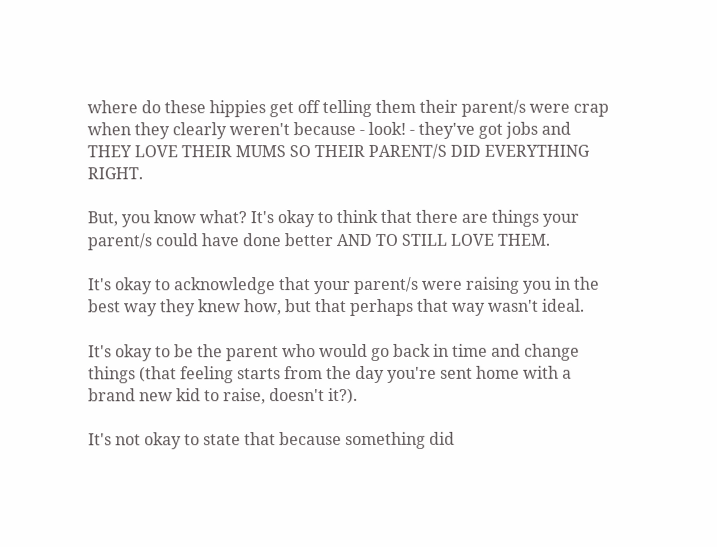where do these hippies get off telling them their parent/s were crap when they clearly weren't because - look! - they've got jobs and THEY LOVE THEIR MUMS SO THEIR PARENT/S DID EVERYTHING RIGHT.

But, you know what? It's okay to think that there are things your parent/s could have done better AND TO STILL LOVE THEM.

It's okay to acknowledge that your parent/s were raising you in the best way they knew how, but that perhaps that way wasn't ideal.

It's okay to be the parent who would go back in time and change things (that feeling starts from the day you're sent home with a brand new kid to raise, doesn't it?).

It's not okay to state that because something did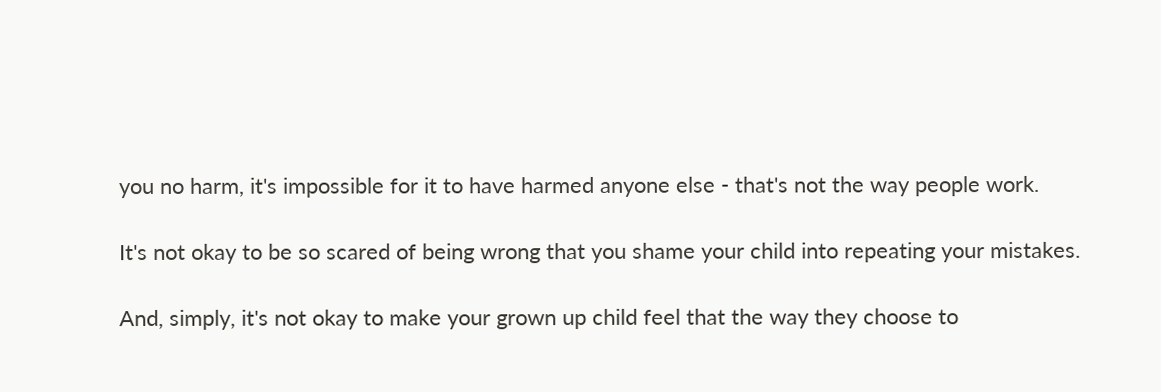you no harm, it's impossible for it to have harmed anyone else - that's not the way people work.

It's not okay to be so scared of being wrong that you shame your child into repeating your mistakes.

And, simply, it's not okay to make your grown up child feel that the way they choose to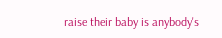raise their baby is anybody's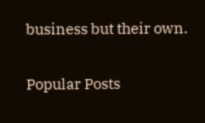business but their own.


Popular Posts